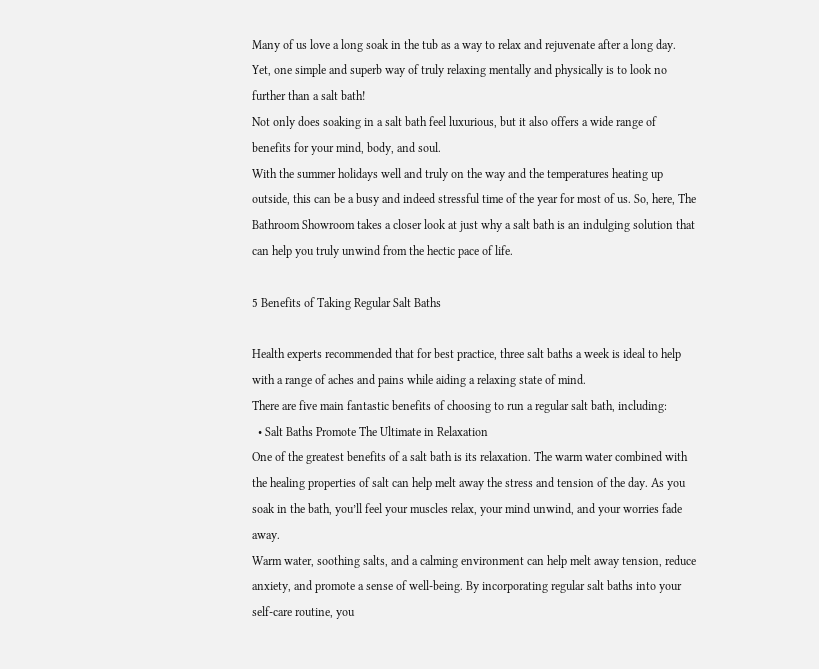Many of us love a long soak in the tub as a way to relax and rejuvenate after a long day. Yet, one simple and superb way of truly relaxing mentally and physically is to look no further than a salt bath!
Not only does soaking in a salt bath feel luxurious, but it also offers a wide range of benefits for your mind, body, and soul.
With the summer holidays well and truly on the way and the temperatures heating up outside, this can be a busy and indeed stressful time of the year for most of us. So, here, The Bathroom Showroom takes a closer look at just why a salt bath is an indulging solution that can help you truly unwind from the hectic pace of life.

5 Benefits of Taking Regular Salt Baths

Health experts recommended that for best practice, three salt baths a week is ideal to help with a range of aches and pains while aiding a relaxing state of mind.
There are five main fantastic benefits of choosing to run a regular salt bath, including:
  • Salt Baths Promote The Ultimate in Relaxation
One of the greatest benefits of a salt bath is its relaxation. The warm water combined with the healing properties of salt can help melt away the stress and tension of the day. As you soak in the bath, you’ll feel your muscles relax, your mind unwind, and your worries fade away.
Warm water, soothing salts, and a calming environment can help melt away tension, reduce anxiety, and promote a sense of well-being. By incorporating regular salt baths into your self-care routine, you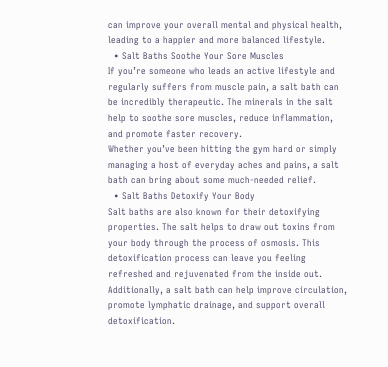can improve your overall mental and physical health, leading to a happier and more balanced lifestyle.
  • Salt Baths Soothe Your Sore Muscles
If you’re someone who leads an active lifestyle and regularly suffers from muscle pain, a salt bath can be incredibly therapeutic. The minerals in the salt help to soothe sore muscles, reduce inflammation, and promote faster recovery.
Whether you’ve been hitting the gym hard or simply managing a host of everyday aches and pains, a salt bath can bring about some much-needed relief.
  • Salt Baths Detoxify Your Body
Salt baths are also known for their detoxifying properties. The salt helps to draw out toxins from your body through the process of osmosis. This detoxification process can leave you feeling refreshed and rejuvenated from the inside out.
Additionally, a salt bath can help improve circulation, promote lymphatic drainage, and support overall detoxification.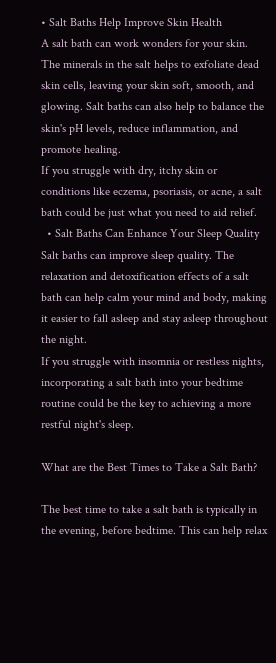• Salt Baths Help Improve Skin Health
A salt bath can work wonders for your skin. The minerals in the salt helps to exfoliate dead skin cells, leaving your skin soft, smooth, and glowing. Salt baths can also help to balance the skin's pH levels, reduce inflammation, and promote healing.
If you struggle with dry, itchy skin or conditions like eczema, psoriasis, or acne, a salt bath could be just what you need to aid relief.
  • Salt Baths Can Enhance Your Sleep Quality
Salt baths can improve sleep quality. The relaxation and detoxification effects of a salt bath can help calm your mind and body, making it easier to fall asleep and stay asleep throughout the night.
If you struggle with insomnia or restless nights, incorporating a salt bath into your bedtime routine could be the key to achieving a more restful night's sleep.

What are the Best Times to Take a Salt Bath?

The best time to take a salt bath is typically in the evening, before bedtime. This can help relax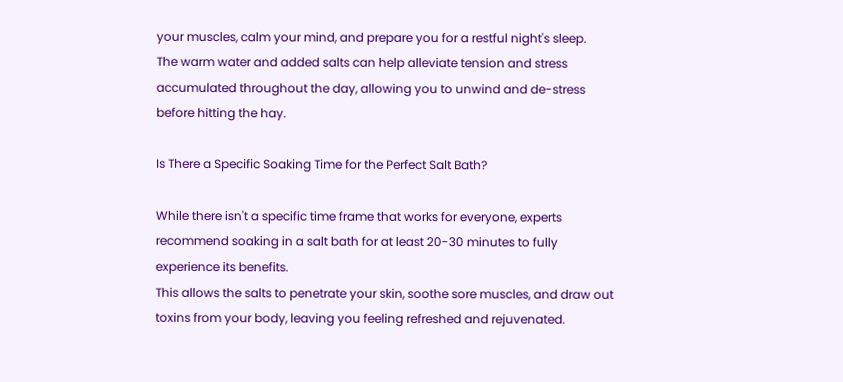your muscles, calm your mind, and prepare you for a restful night's sleep.
The warm water and added salts can help alleviate tension and stress accumulated throughout the day, allowing you to unwind and de-stress before hitting the hay.

Is There a Specific Soaking Time for the Perfect Salt Bath?

While there isn't a specific time frame that works for everyone, experts recommend soaking in a salt bath for at least 20-30 minutes to fully experience its benefits.
This allows the salts to penetrate your skin, soothe sore muscles, and draw out toxins from your body, leaving you feeling refreshed and rejuvenated.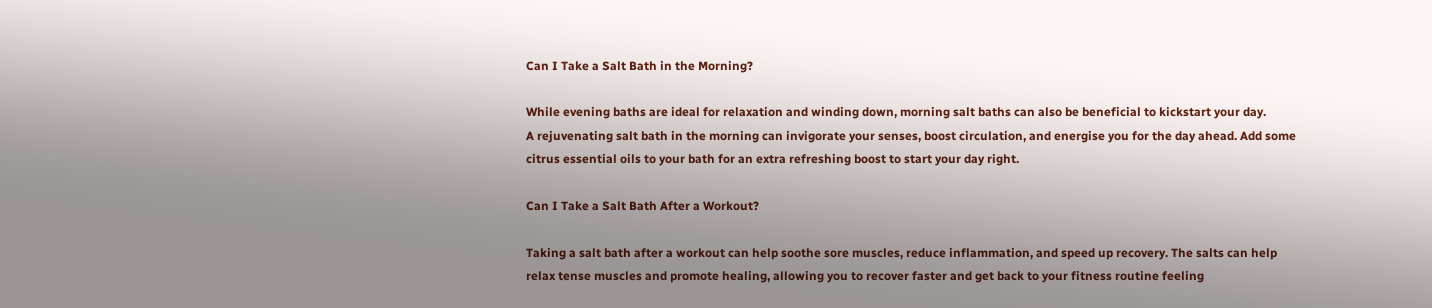Can I Take a Salt Bath in the Morning?

While evening baths are ideal for relaxation and winding down, morning salt baths can also be beneficial to kickstart your day.
A rejuvenating salt bath in the morning can invigorate your senses, boost circulation, and energise you for the day ahead. Add some citrus essential oils to your bath for an extra refreshing boost to start your day right.

Can I Take a Salt Bath After a Workout?

Taking a salt bath after a workout can help soothe sore muscles, reduce inflammation, and speed up recovery. The salts can help relax tense muscles and promote healing, allowing you to recover faster and get back to your fitness routine feeling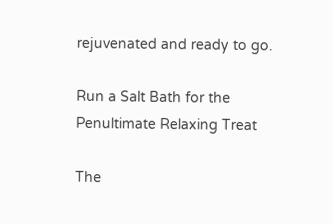rejuvenated and ready to go.

Run a Salt Bath for the Penultimate Relaxing Treat

The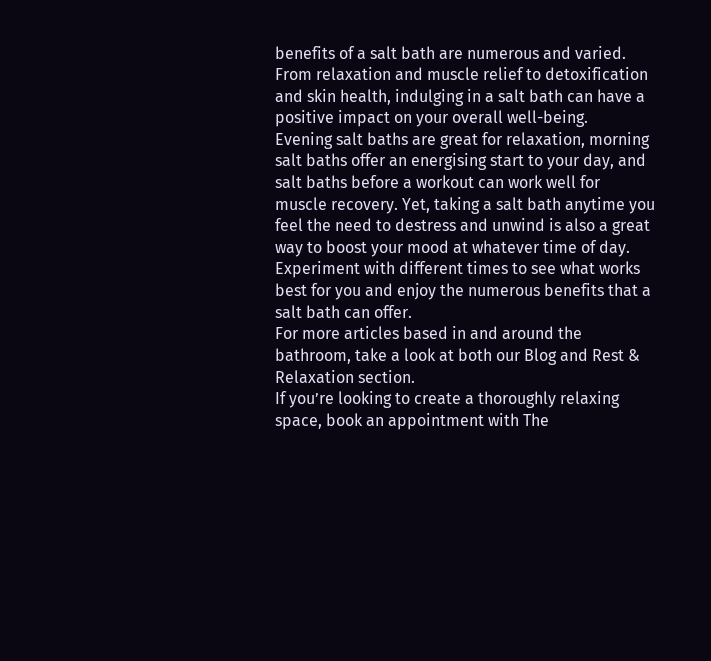benefits of a salt bath are numerous and varied. From relaxation and muscle relief to detoxification and skin health, indulging in a salt bath can have a positive impact on your overall well-being.
Evening salt baths are great for relaxation, morning salt baths offer an energising start to your day, and salt baths before a workout can work well for muscle recovery. Yet, taking a salt bath anytime you feel the need to destress and unwind is also a great way to boost your mood at whatever time of day.
Experiment with different times to see what works best for you and enjoy the numerous benefits that a salt bath can offer.
For more articles based in and around the bathroom, take a look at both our Blog and Rest & Relaxation section.
If you’re looking to create a thoroughly relaxing space, book an appointment with The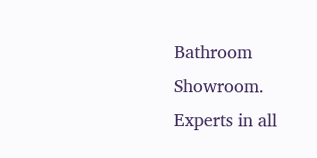Bathroom Showroom. Experts in all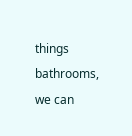things bathrooms, we can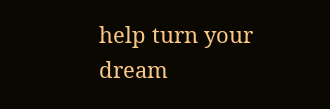help turn your dream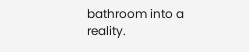bathroom into a reality.